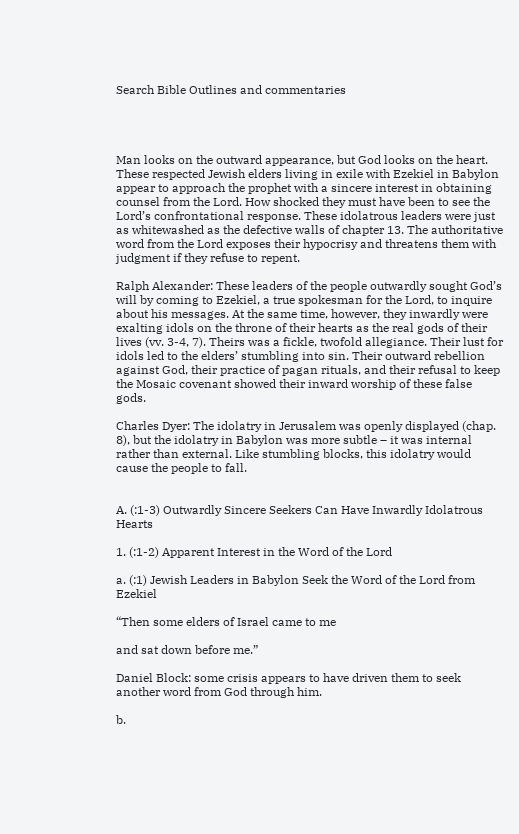Search Bible Outlines and commentaries




Man looks on the outward appearance, but God looks on the heart. These respected Jewish elders living in exile with Ezekiel in Babylon appear to approach the prophet with a sincere interest in obtaining counsel from the Lord. How shocked they must have been to see the Lord’s confrontational response. These idolatrous leaders were just as whitewashed as the defective walls of chapter 13. The authoritative word from the Lord exposes their hypocrisy and threatens them with judgment if they refuse to repent.

Ralph Alexander: These leaders of the people outwardly sought God’s will by coming to Ezekiel, a true spokesman for the Lord, to inquire about his messages. At the same time, however, they inwardly were exalting idols on the throne of their hearts as the real gods of their lives (vv. 3-4, 7). Theirs was a fickle, twofold allegiance. Their lust for idols led to the elders’ stumbling into sin. Their outward rebellion against God, their practice of pagan rituals, and their refusal to keep the Mosaic covenant showed their inward worship of these false gods.

Charles Dyer: The idolatry in Jerusalem was openly displayed (chap. 8), but the idolatry in Babylon was more subtle – it was internal rather than external. Like stumbling blocks, this idolatry would cause the people to fall.


A. (:1-3) Outwardly Sincere Seekers Can Have Inwardly Idolatrous Hearts

1. (:1-2) Apparent Interest in the Word of the Lord

a. (:1) Jewish Leaders in Babylon Seek the Word of the Lord from Ezekiel

“Then some elders of Israel came to me

and sat down before me.”

Daniel Block: some crisis appears to have driven them to seek another word from God through him.

b.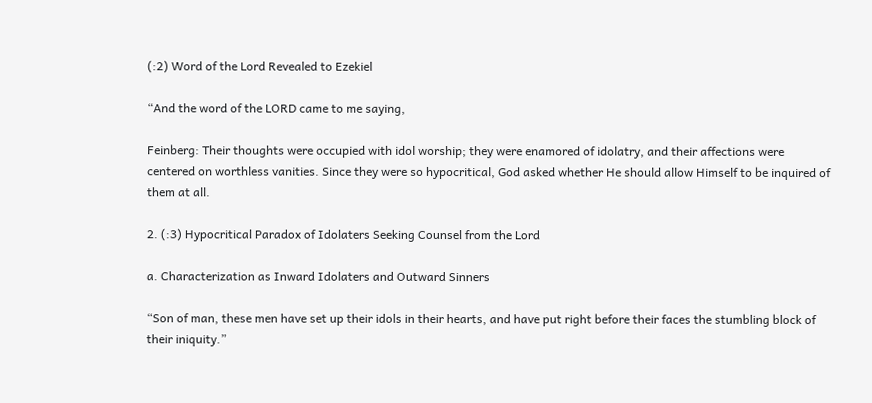(:2) Word of the Lord Revealed to Ezekiel

“And the word of the LORD came to me saying,

Feinberg: Their thoughts were occupied with idol worship; they were enamored of idolatry, and their affections were centered on worthless vanities. Since they were so hypocritical, God asked whether He should allow Himself to be inquired of them at all.

2. (:3) Hypocritical Paradox of Idolaters Seeking Counsel from the Lord

a. Characterization as Inward Idolaters and Outward Sinners

“Son of man, these men have set up their idols in their hearts, and have put right before their faces the stumbling block of their iniquity.”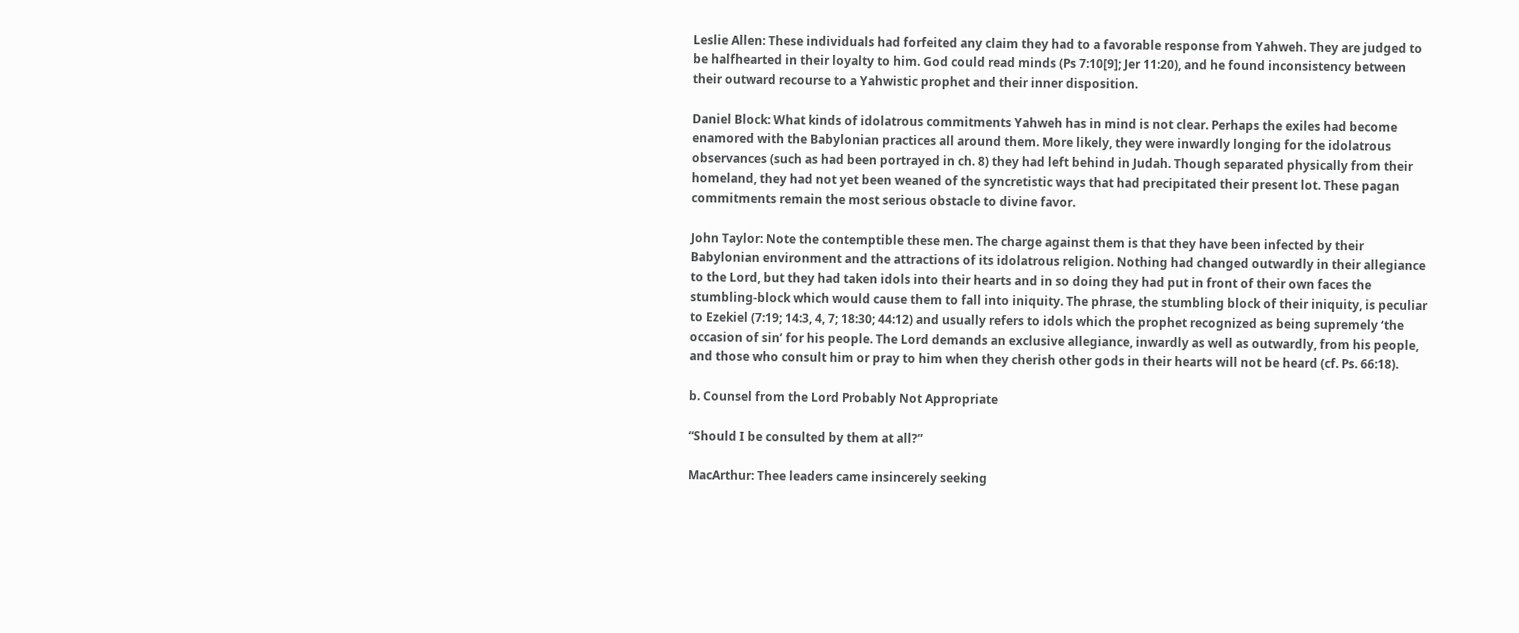Leslie Allen: These individuals had forfeited any claim they had to a favorable response from Yahweh. They are judged to be halfhearted in their loyalty to him. God could read minds (Ps 7:10[9]; Jer 11:20), and he found inconsistency between their outward recourse to a Yahwistic prophet and their inner disposition.

Daniel Block: What kinds of idolatrous commitments Yahweh has in mind is not clear. Perhaps the exiles had become enamored with the Babylonian practices all around them. More likely, they were inwardly longing for the idolatrous observances (such as had been portrayed in ch. 8) they had left behind in Judah. Though separated physically from their homeland, they had not yet been weaned of the syncretistic ways that had precipitated their present lot. These pagan commitments remain the most serious obstacle to divine favor.

John Taylor: Note the contemptible these men. The charge against them is that they have been infected by their Babylonian environment and the attractions of its idolatrous religion. Nothing had changed outwardly in their allegiance to the Lord, but they had taken idols into their hearts and in so doing they had put in front of their own faces the stumbling-block which would cause them to fall into iniquity. The phrase, the stumbling block of their iniquity, is peculiar to Ezekiel (7:19; 14:3, 4, 7; 18:30; 44:12) and usually refers to idols which the prophet recognized as being supremely ‘the occasion of sin’ for his people. The Lord demands an exclusive allegiance, inwardly as well as outwardly, from his people, and those who consult him or pray to him when they cherish other gods in their hearts will not be heard (cf. Ps. 66:18).

b. Counsel from the Lord Probably Not Appropriate

“Should I be consulted by them at all?”

MacArthur: Thee leaders came insincerely seeking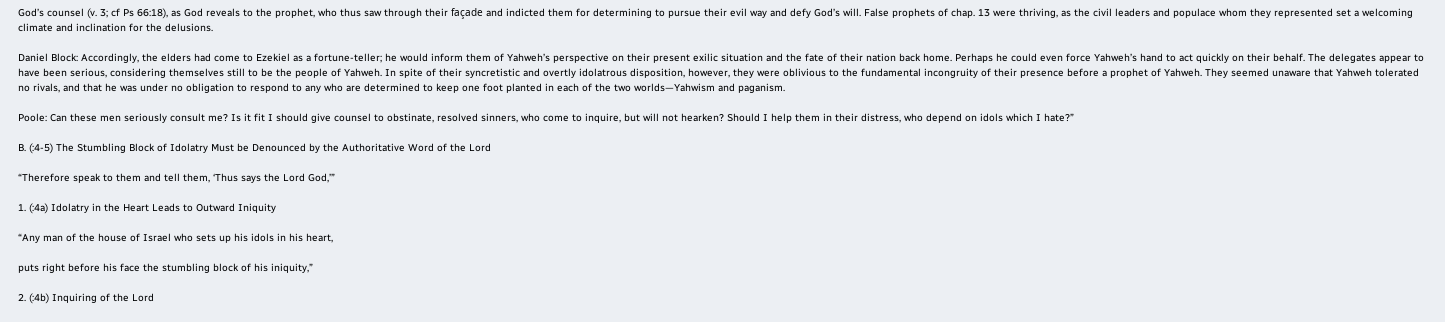God’s counsel (v. 3; cf Ps 66:18), as God reveals to the prophet, who thus saw through their façade and indicted them for determining to pursue their evil way and defy God’s will. False prophets of chap. 13 were thriving, as the civil leaders and populace whom they represented set a welcoming climate and inclination for the delusions.

Daniel Block: Accordingly, the elders had come to Ezekiel as a fortune-teller; he would inform them of Yahweh’s perspective on their present exilic situation and the fate of their nation back home. Perhaps he could even force Yahweh’s hand to act quickly on their behalf. The delegates appear to have been serious, considering themselves still to be the people of Yahweh. In spite of their syncretistic and overtly idolatrous disposition, however, they were oblivious to the fundamental incongruity of their presence before a prophet of Yahweh. They seemed unaware that Yahweh tolerated no rivals, and that he was under no obligation to respond to any who are determined to keep one foot planted in each of the two worlds—Yahwism and paganism.

Poole: Can these men seriously consult me? Is it fit I should give counsel to obstinate, resolved sinners, who come to inquire, but will not hearken? Should I help them in their distress, who depend on idols which I hate?”

B. (:4-5) The Stumbling Block of Idolatry Must be Denounced by the Authoritative Word of the Lord

“Therefore speak to them and tell them, ‘Thus says the Lord God,’”

1. (:4a) Idolatry in the Heart Leads to Outward Iniquity

“Any man of the house of Israel who sets up his idols in his heart,

puts right before his face the stumbling block of his iniquity,”

2. (:4b) Inquiring of the Lord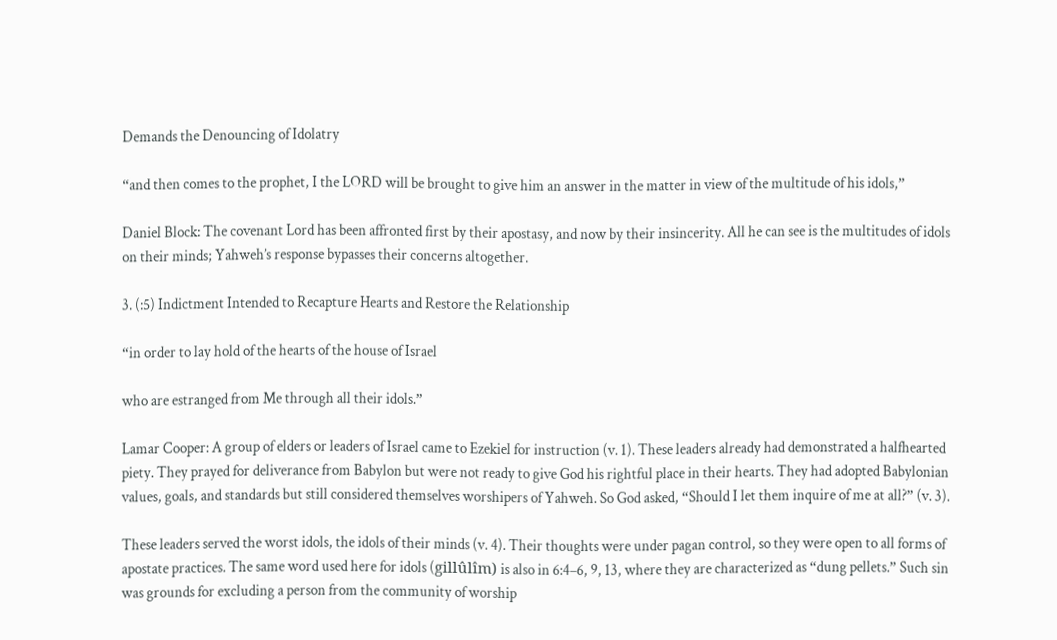Demands the Denouncing of Idolatry

“and then comes to the prophet, I the LORD will be brought to give him an answer in the matter in view of the multitude of his idols,”

Daniel Block: The covenant Lord has been affronted first by their apostasy, and now by their insincerity. All he can see is the multitudes of idols on their minds; Yahweh’s response bypasses their concerns altogether.

3. (:5) Indictment Intended to Recapture Hearts and Restore the Relationship

“in order to lay hold of the hearts of the house of Israel

who are estranged from Me through all their idols.”

Lamar Cooper: A group of elders or leaders of Israel came to Ezekiel for instruction (v. 1). These leaders already had demonstrated a halfhearted piety. They prayed for deliverance from Babylon but were not ready to give God his rightful place in their hearts. They had adopted Babylonian values, goals, and standards but still considered themselves worshipers of Yahweh. So God asked, “Should I let them inquire of me at all?” (v. 3).

These leaders served the worst idols, the idols of their minds (v. 4). Their thoughts were under pagan control, so they were open to all forms of apostate practices. The same word used here for idols (gillûlîm) is also in 6:4–6, 9, 13, where they are characterized as “dung pellets.” Such sin was grounds for excluding a person from the community of worship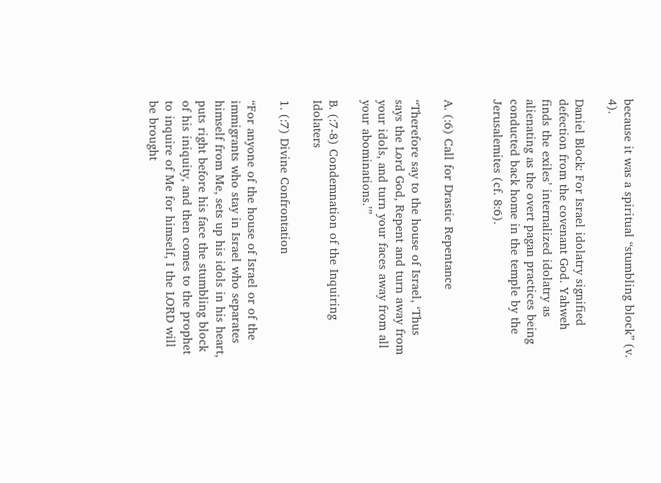because it was a spiritual “stumbling block” (v. 4).

Daniel Block: For Israel idolatry signified defection from the covenant God. Yahweh finds the exiles’ internalized idolatry as alienating as the overt pagan practices being conducted back home in the temple by the Jerusalemites (cf. 8:6).


A. (:6) Call for Drastic Repentance

“Therefore say to the house of Israel, ‘Thus says the Lord God, Repent and turn away from your idols, and turn your faces away from all your abominations.’”

B. (:7-8) Condemnation of the Inquiring Idolaters

1. (:7) Divine Confrontation

“For anyone of the house of Israel or of the immigrants who stay in Israel who separates himself from Me, sets up his idols in his heart, puts right before his face the stumbling block of his iniquity, and then comes to the prophet to inquire of Me for himself, I the LORD will be brought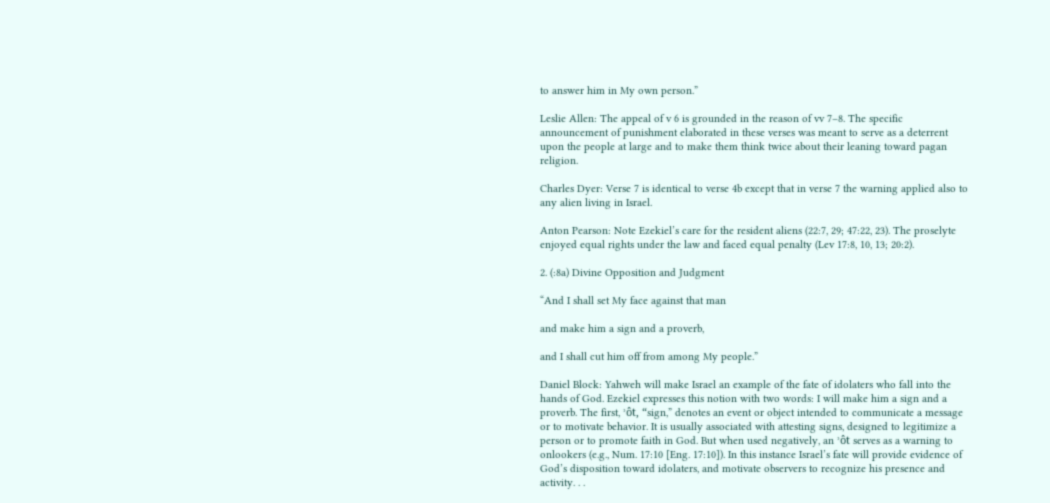to answer him in My own person.”

Leslie Allen: The appeal of v 6 is grounded in the reason of vv 7–8. The specific announcement of punishment elaborated in these verses was meant to serve as a deterrent upon the people at large and to make them think twice about their leaning toward pagan religion.

Charles Dyer: Verse 7 is identical to verse 4b except that in verse 7 the warning applied also to any alien living in Israel.

Anton Pearson: Note Ezekiel’s care for the resident aliens (22:7, 29; 47:22, 23). The proselyte enjoyed equal rights under the law and faced equal penalty (Lev 17:8, 10, 13; 20:2).

2. (:8a) Divine Opposition and Judgment

“And I shall set My face against that man

and make him a sign and a proverb,

and I shall cut him off from among My people.”

Daniel Block: Yahweh will make Israel an example of the fate of idolaters who fall into the hands of God. Ezekiel expresses this notion with two words: I will make him a sign and a proverb. The first, ʾôt, “sign,” denotes an event or object intended to communicate a message or to motivate behavior. It is usually associated with attesting signs, designed to legitimize a person or to promote faith in God. But when used negatively, an ʾôt serves as a warning to onlookers (e.g., Num. 17:10 [Eng. 17:10]). In this instance Israel’s fate will provide evidence of God’s disposition toward idolaters, and motivate observers to recognize his presence and activity. . .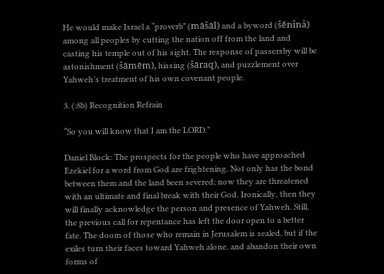He would make Israel a “proverb” (māšāl) and a byword (šĕnînâ) among all peoples by cutting the nation off from the land and casting his temple out of his sight. The response of passersby will be astonishment (šāmēm), hissing (šāraq), and puzzlement over Yahweh’s treatment of his own covenant people.

3. (:8b) Recognition Refrain

“So you will know that I am the LORD.”

Daniel Block: The prospects for the people who have approached Ezekiel for a word from God are frightening. Not only has the bond between them and the land been severed; now they are threatened with an ultimate and final break with their God. Ironically, then they will finally acknowledge the person and presence of Yahweh. Still, the previous call for repentance has left the door open to a better fate. The doom of those who remain in Jerusalem is sealed, but if the exiles turn their faces toward Yahweh alone, and abandon their own forms of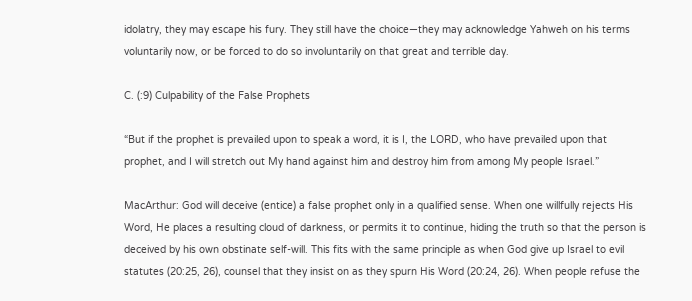idolatry, they may escape his fury. They still have the choice—they may acknowledge Yahweh on his terms voluntarily now, or be forced to do so involuntarily on that great and terrible day.

C. (:9) Culpability of the False Prophets

“But if the prophet is prevailed upon to speak a word, it is I, the LORD, who have prevailed upon that prophet, and I will stretch out My hand against him and destroy him from among My people Israel.”

MacArthur: God will deceive (entice) a false prophet only in a qualified sense. When one willfully rejects His Word, He places a resulting cloud of darkness, or permits it to continue, hiding the truth so that the person is deceived by his own obstinate self-will. This fits with the same principle as when God give up Israel to evil statutes (20:25, 26), counsel that they insist on as they spurn His Word (20:24, 26). When people refuse the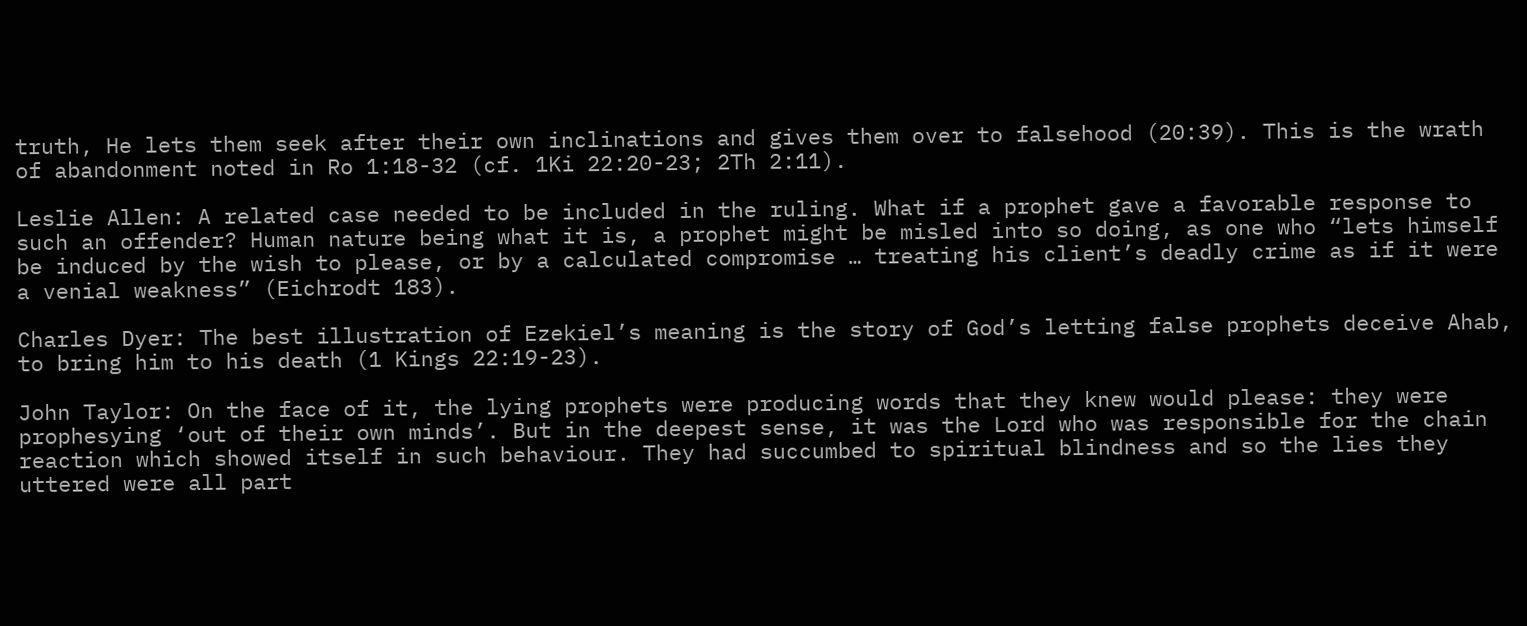truth, He lets them seek after their own inclinations and gives them over to falsehood (20:39). This is the wrath of abandonment noted in Ro 1:18-32 (cf. 1Ki 22:20-23; 2Th 2:11).

Leslie Allen: A related case needed to be included in the ruling. What if a prophet gave a favorable response to such an offender? Human nature being what it is, a prophet might be misled into so doing, as one who “lets himself be induced by the wish to please, or by a calculated compromise … treating his client’s deadly crime as if it were a venial weakness” (Eichrodt 183).

Charles Dyer: The best illustration of Ezekiel’s meaning is the story of God’s letting false prophets deceive Ahab, to bring him to his death (1 Kings 22:19-23).

John Taylor: On the face of it, the lying prophets were producing words that they knew would please: they were prophesying ‘out of their own minds’. But in the deepest sense, it was the Lord who was responsible for the chain reaction which showed itself in such behaviour. They had succumbed to spiritual blindness and so the lies they uttered were all part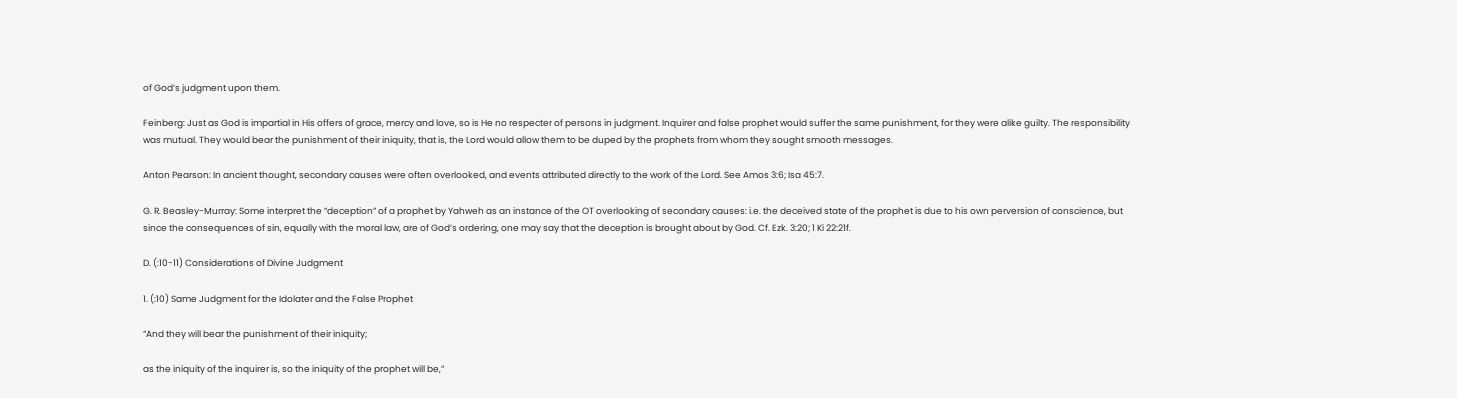of God’s judgment upon them.

Feinberg: Just as God is impartial in His offers of grace, mercy and love, so is He no respecter of persons in judgment. Inquirer and false prophet would suffer the same punishment, for they were alike guilty. The responsibility was mutual. They would bear the punishment of their iniquity, that is, the Lord would allow them to be duped by the prophets from whom they sought smooth messages.

Anton Pearson: In ancient thought, secondary causes were often overlooked, and events attributed directly to the work of the Lord. See Amos 3:6; Isa 45:7.

G. R. Beasley-Murray: Some interpret the “deception” of a prophet by Yahweh as an instance of the OT overlooking of secondary causes: i.e. the deceived state of the prophet is due to his own perversion of conscience, but since the consequences of sin, equally with the moral law, are of God’s ordering, one may say that the deception is brought about by God. Cf. Ezk. 3:20; 1 Ki 22:21f.

D. (:10-11) Considerations of Divine Judgment

1. (:10) Same Judgment for the Idolater and the False Prophet

“And they will bear the punishment of their iniquity;

as the iniquity of the inquirer is, so the iniquity of the prophet will be,”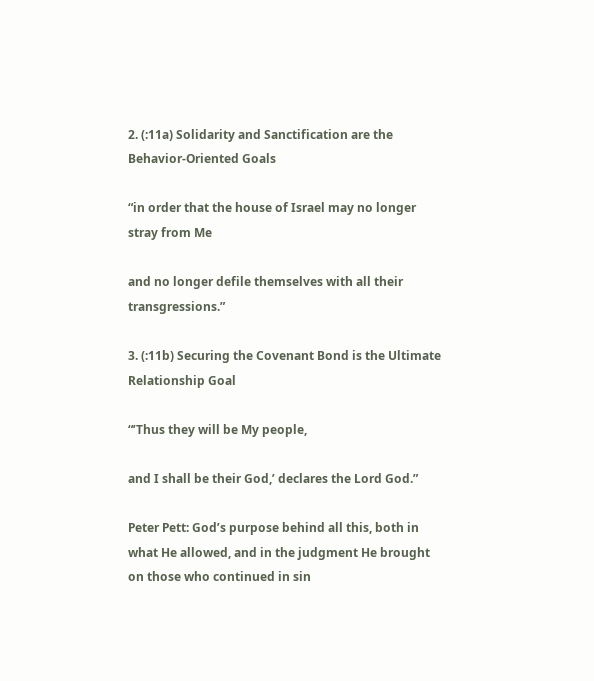2. (:11a) Solidarity and Sanctification are the Behavior-Oriented Goals

“in order that the house of Israel may no longer stray from Me

and no longer defile themselves with all their transgressions.”

3. (:11b) Securing the Covenant Bond is the Ultimate Relationship Goal

“’Thus they will be My people,

and I shall be their God,’ declares the Lord God.”

Peter Pett: God’s purpose behind all this, both in what He allowed, and in the judgment He brought on those who continued in sin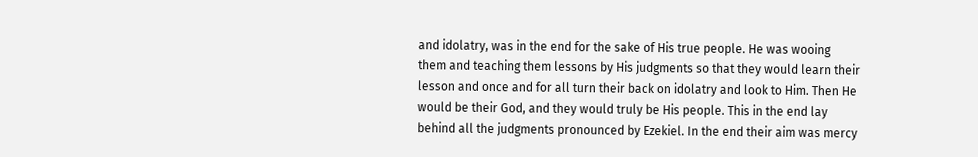and idolatry, was in the end for the sake of His true people. He was wooing them and teaching them lessons by His judgments so that they would learn their lesson and once and for all turn their back on idolatry and look to Him. Then He would be their God, and they would truly be His people. This in the end lay behind all the judgments pronounced by Ezekiel. In the end their aim was mercy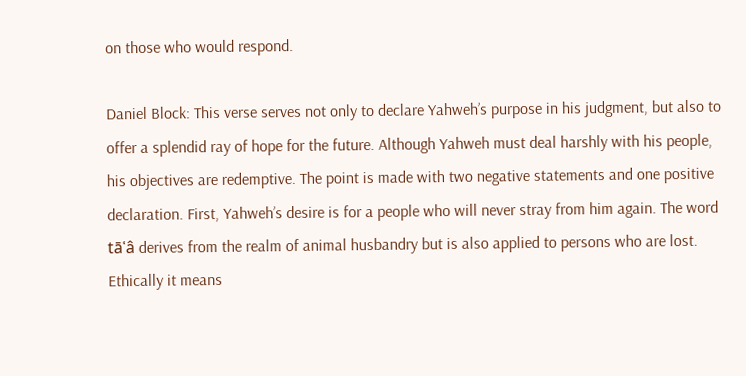on those who would respond.

Daniel Block: This verse serves not only to declare Yahweh’s purpose in his judgment, but also to offer a splendid ray of hope for the future. Although Yahweh must deal harshly with his people, his objectives are redemptive. The point is made with two negative statements and one positive declaration. First, Yahweh’s desire is for a people who will never stray from him again. The word tāʿâ derives from the realm of animal husbandry but is also applied to persons who are lost. Ethically it means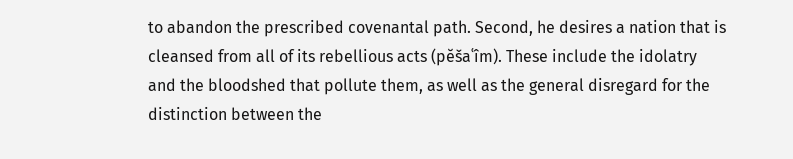to abandon the prescribed covenantal path. Second, he desires a nation that is cleansed from all of its rebellious acts (pĕšaʿîm). These include the idolatry and the bloodshed that pollute them, as well as the general disregard for the distinction between the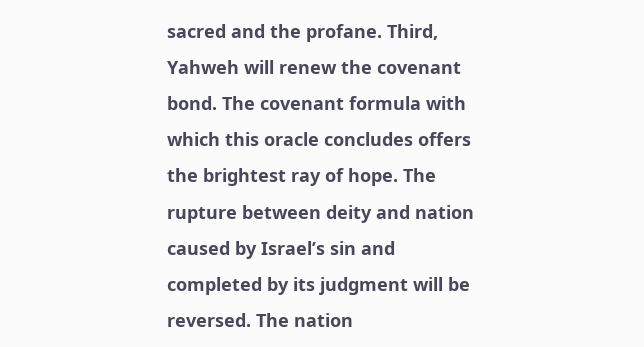sacred and the profane. Third, Yahweh will renew the covenant bond. The covenant formula with which this oracle concludes offers the brightest ray of hope. The rupture between deity and nation caused by Israel’s sin and completed by its judgment will be reversed. The nation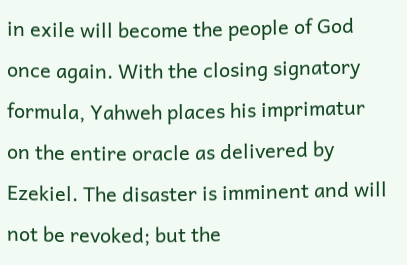in exile will become the people of God once again. With the closing signatory formula, Yahweh places his imprimatur on the entire oracle as delivered by Ezekiel. The disaster is imminent and will not be revoked; but the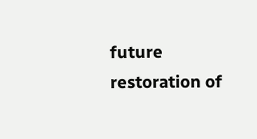future restoration of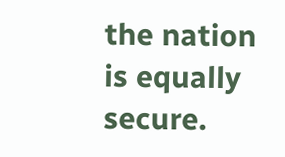the nation is equally secure.